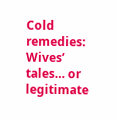Cold remedies: Wives’ tales… or legitimate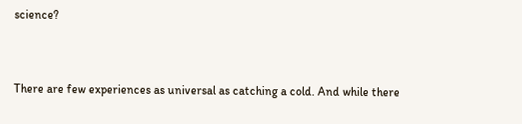science?


There are few experiences as universal as catching a cold. And while there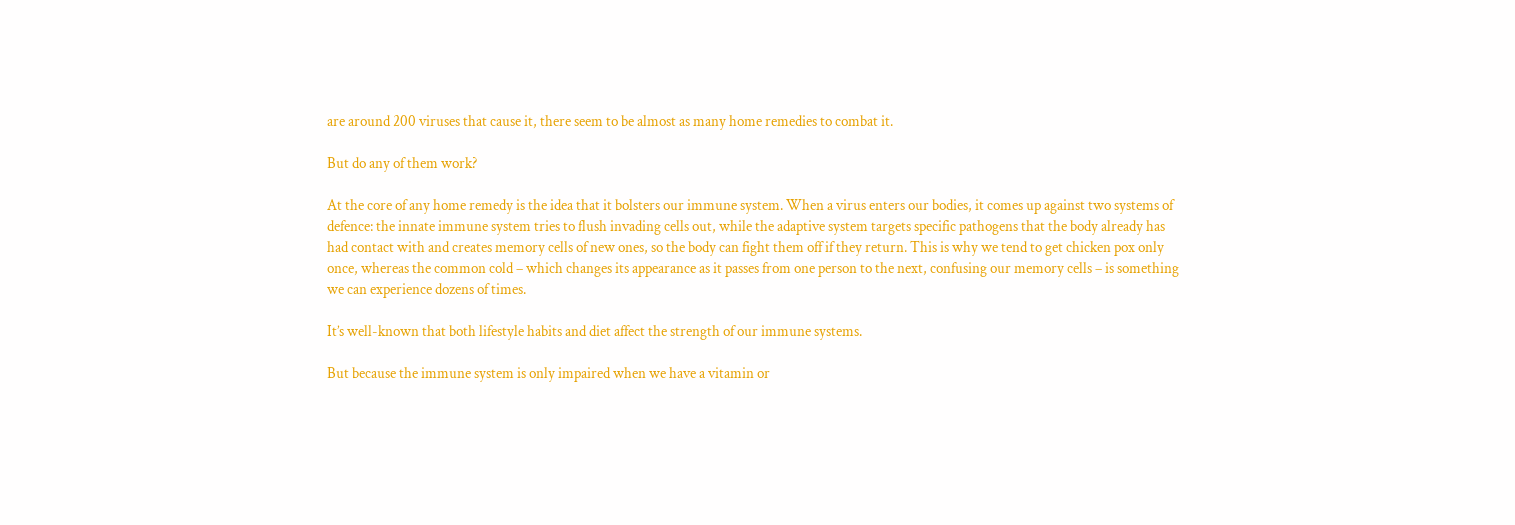are around 200 viruses that cause it, there seem to be almost as many home remedies to combat it.

But do any of them work?

At the core of any home remedy is the idea that it bolsters our immune system. When a virus enters our bodies, it comes up against two systems of defence: the innate immune system tries to flush invading cells out, while the adaptive system targets specific pathogens that the body already has had contact with and creates memory cells of new ones, so the body can fight them off if they return. This is why we tend to get chicken pox only once, whereas the common cold – which changes its appearance as it passes from one person to the next, confusing our memory cells – is something we can experience dozens of times.

It’s well-known that both lifestyle habits and diet affect the strength of our immune systems.

But because the immune system is only impaired when we have a vitamin or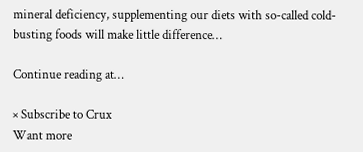mineral deficiency, supplementing our diets with so-called cold-busting foods will make little difference…

Continue reading at…

× Subscribe to Crux
Want more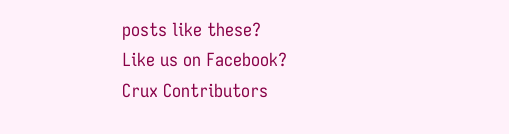posts like these?
Like us on Facebook?
Crux Contributors